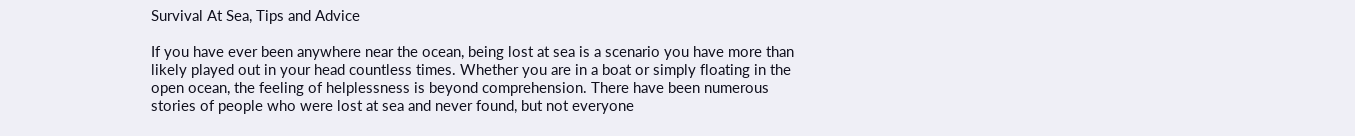Survival At Sea, Tips and Advice

If you have ever been anywhere near the ocean, being lost at sea is a scenario you have more than likely played out in your head countless times. Whether you are in a boat or simply floating in the open ocean, the feeling of helplessness is beyond comprehension. There have been numerous stories of people who were lost at sea and never found, but not everyone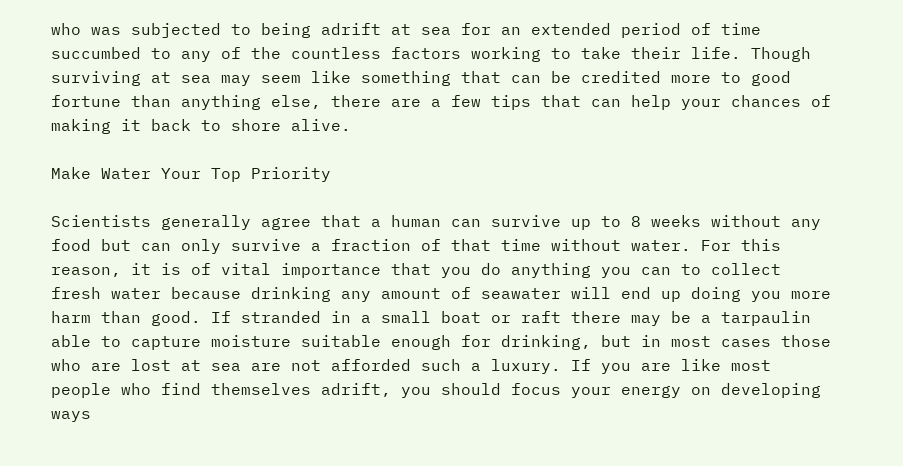who was subjected to being adrift at sea for an extended period of time succumbed to any of the countless factors working to take their life. Though surviving at sea may seem like something that can be credited more to good fortune than anything else, there are a few tips that can help your chances of making it back to shore alive.

Make Water Your Top Priority

Scientists generally agree that a human can survive up to 8 weeks without any food but can only survive a fraction of that time without water. For this reason, it is of vital importance that you do anything you can to collect fresh water because drinking any amount of seawater will end up doing you more harm than good. If stranded in a small boat or raft there may be a tarpaulin able to capture moisture suitable enough for drinking, but in most cases those who are lost at sea are not afforded such a luxury. If you are like most people who find themselves adrift, you should focus your energy on developing ways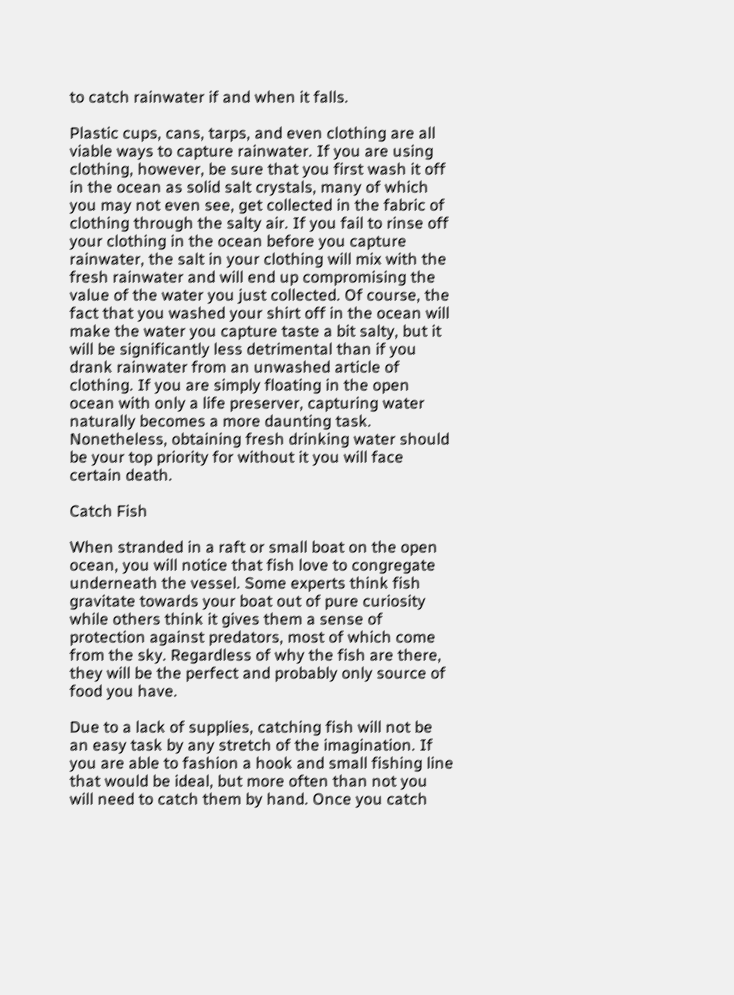to catch rainwater if and when it falls.

Plastic cups, cans, tarps, and even clothing are all viable ways to capture rainwater. If you are using clothing, however, be sure that you first wash it off in the ocean as solid salt crystals, many of which you may not even see, get collected in the fabric of clothing through the salty air. If you fail to rinse off your clothing in the ocean before you capture rainwater, the salt in your clothing will mix with the fresh rainwater and will end up compromising the value of the water you just collected. Of course, the fact that you washed your shirt off in the ocean will make the water you capture taste a bit salty, but it will be significantly less detrimental than if you drank rainwater from an unwashed article of clothing. If you are simply floating in the open ocean with only a life preserver, capturing water naturally becomes a more daunting task. Nonetheless, obtaining fresh drinking water should be your top priority for without it you will face certain death.

Catch Fish

When stranded in a raft or small boat on the open ocean, you will notice that fish love to congregate underneath the vessel. Some experts think fish gravitate towards your boat out of pure curiosity while others think it gives them a sense of protection against predators, most of which come from the sky. Regardless of why the fish are there, they will be the perfect and probably only source of food you have.

Due to a lack of supplies, catching fish will not be an easy task by any stretch of the imagination. If you are able to fashion a hook and small fishing line that would be ideal, but more often than not you will need to catch them by hand. Once you catch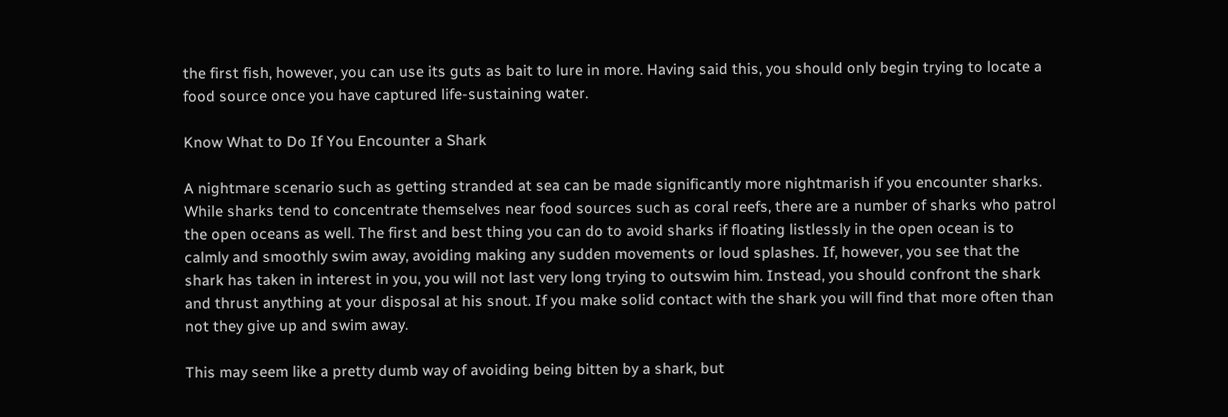the first fish, however, you can use its guts as bait to lure in more. Having said this, you should only begin trying to locate a food source once you have captured life-sustaining water.

Know What to Do If You Encounter a Shark

A nightmare scenario such as getting stranded at sea can be made significantly more nightmarish if you encounter sharks. While sharks tend to concentrate themselves near food sources such as coral reefs, there are a number of sharks who patrol the open oceans as well. The first and best thing you can do to avoid sharks if floating listlessly in the open ocean is to calmly and smoothly swim away, avoiding making any sudden movements or loud splashes. If, however, you see that the shark has taken in interest in you, you will not last very long trying to outswim him. Instead, you should confront the shark and thrust anything at your disposal at his snout. If you make solid contact with the shark you will find that more often than not they give up and swim away.

This may seem like a pretty dumb way of avoiding being bitten by a shark, but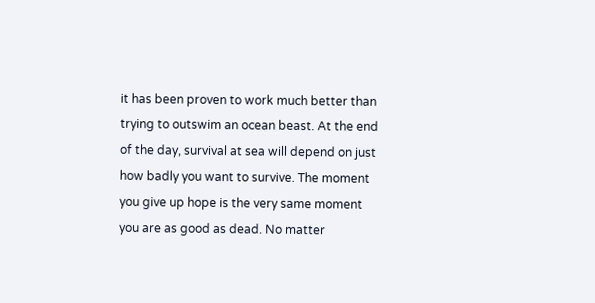it has been proven to work much better than trying to outswim an ocean beast. At the end of the day, survival at sea will depend on just how badly you want to survive. The moment you give up hope is the very same moment you are as good as dead. No matter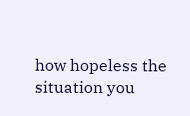how hopeless the situation you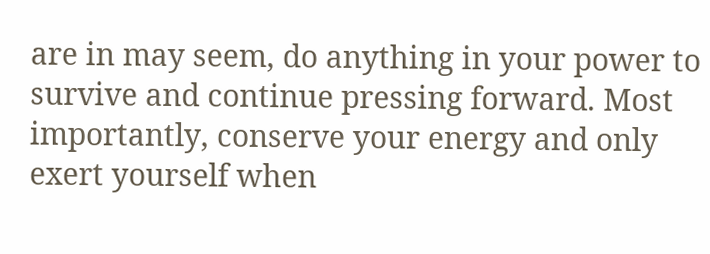are in may seem, do anything in your power to survive and continue pressing forward. Most importantly, conserve your energy and only exert yourself when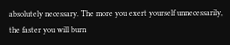absolutely necessary. The more you exert yourself unnecessarily, the faster you will burn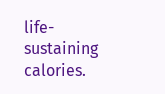life-sustaining calories.